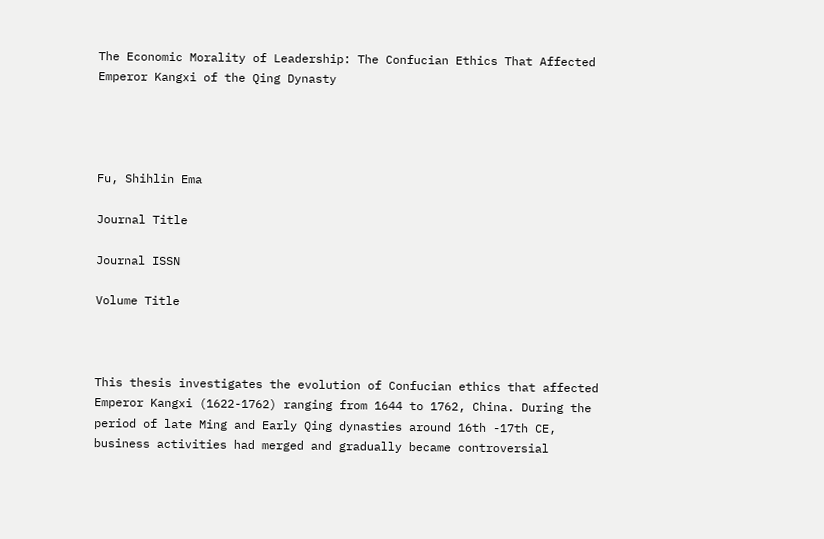The Economic Morality of Leadership: The Confucian Ethics That Affected Emperor Kangxi of the Qing Dynasty




Fu, Shihlin Ema

Journal Title

Journal ISSN

Volume Title



This thesis investigates the evolution of Confucian ethics that affected Emperor Kangxi (1622-1762) ranging from 1644 to 1762, China. During the period of late Ming and Early Qing dynasties around 16th -17th CE, business activities had merged and gradually became controversial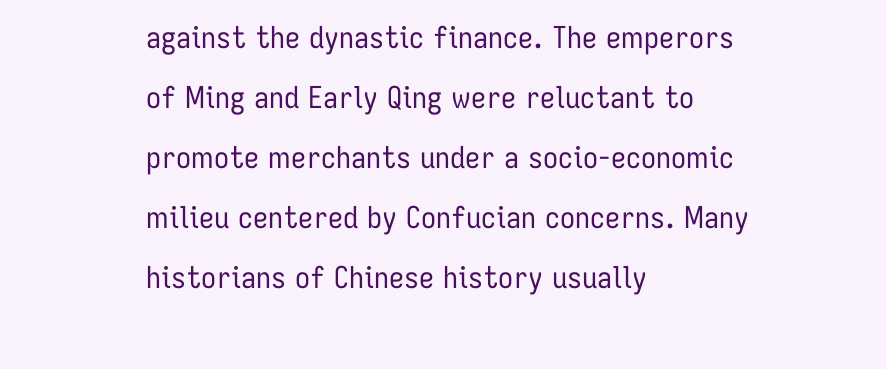against the dynastic finance. The emperors of Ming and Early Qing were reluctant to promote merchants under a socio-economic milieu centered by Confucian concerns. Many historians of Chinese history usually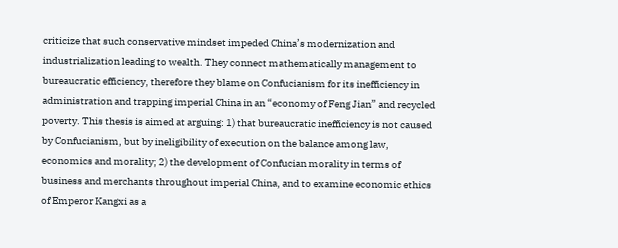criticize that such conservative mindset impeded China’s modernization and industrialization leading to wealth. They connect mathematically management to bureaucratic efficiency, therefore they blame on Confucianism for its inefficiency in administration and trapping imperial China in an “economy of Feng Jian” and recycled poverty. This thesis is aimed at arguing: 1) that bureaucratic inefficiency is not caused by Confucianism, but by ineligibility of execution on the balance among law, economics and morality; 2) the development of Confucian morality in terms of business and merchants throughout imperial China, and to examine economic ethics of Emperor Kangxi as a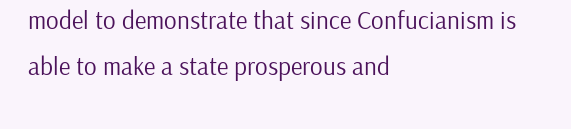model to demonstrate that since Confucianism is able to make a state prosperous and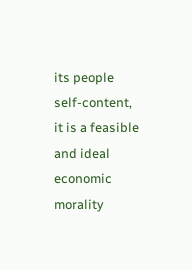its people self-content, it is a feasible and ideal economic morality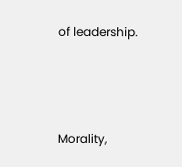of leadership.



Morality,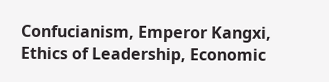Confucianism, Emperor Kangxi, Ethics of Leadership, Economic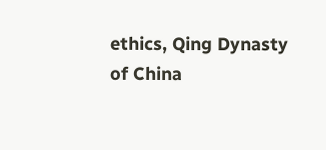ethics, Qing Dynasty of China